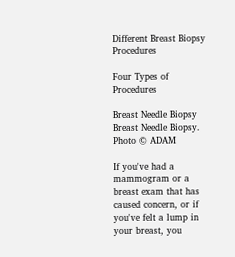Different Breast Biopsy Procedures

Four Types of Procedures

Breast Needle Biopsy
Breast Needle Biopsy. Photo © ADAM

If you've had a mammogram or a breast exam that has caused concern, or if you've felt a lump in your breast, you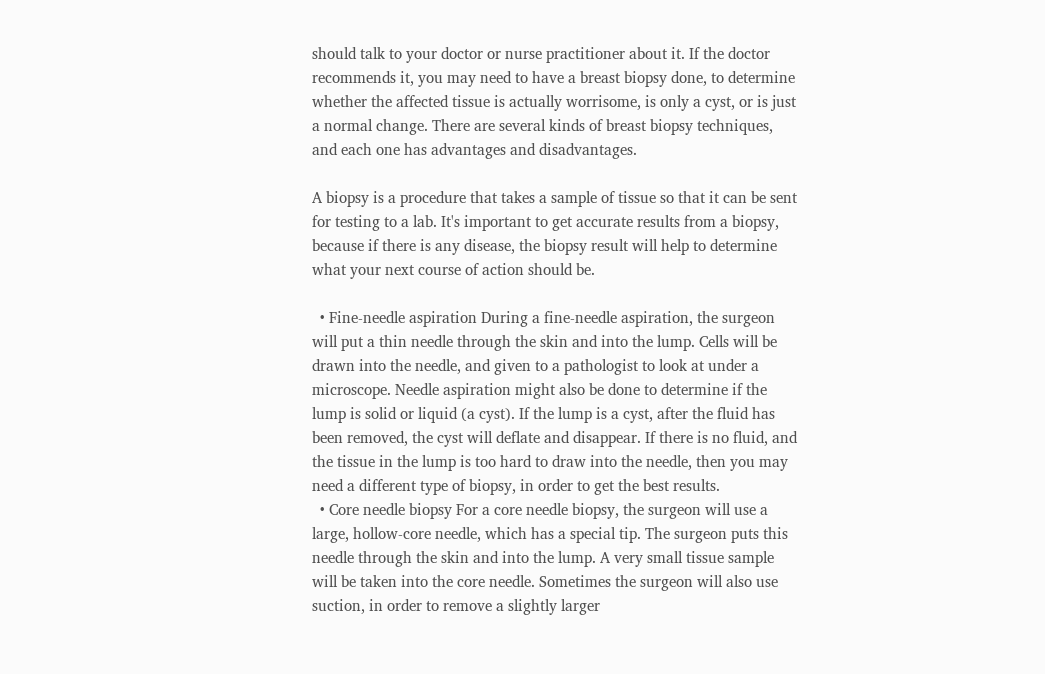should talk to your doctor or nurse practitioner about it. If the doctor recommends it, you may need to have a breast biopsy done, to determine whether the affected tissue is actually worrisome, is only a cyst, or is just a normal change. There are several kinds of breast biopsy techniques, and each one has advantages and disadvantages.

A biopsy is a procedure that takes a sample of tissue so that it can be sent for testing to a lab. It's important to get accurate results from a biopsy, because if there is any disease, the biopsy result will help to determine what your next course of action should be.

  • Fine-needle aspiration During a fine-needle aspiration, the surgeon will put a thin needle through the skin and into the lump. Cells will be drawn into the needle, and given to a pathologist to look at under a microscope. Needle aspiration might also be done to determine if the lump is solid or liquid (a cyst). If the lump is a cyst, after the fluid has been removed, the cyst will deflate and disappear. If there is no fluid, and the tissue in the lump is too hard to draw into the needle, then you may need a different type of biopsy, in order to get the best results.
  • Core needle biopsy For a core needle biopsy, the surgeon will use a large, hollow-core needle, which has a special tip. The surgeon puts this needle through the skin and into the lump. A very small tissue sample will be taken into the core needle. Sometimes the surgeon will also use suction, in order to remove a slightly larger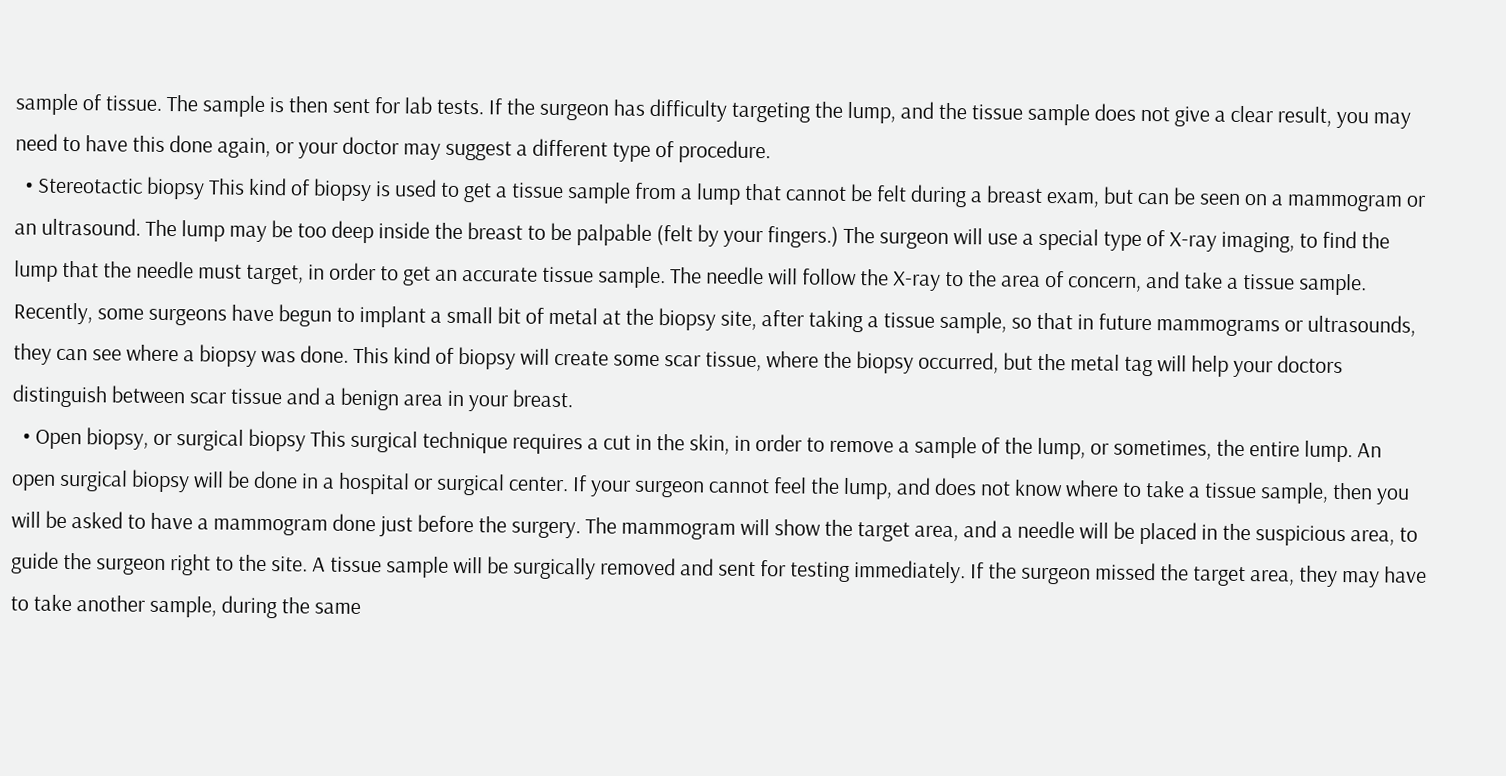sample of tissue. The sample is then sent for lab tests. If the surgeon has difficulty targeting the lump, and the tissue sample does not give a clear result, you may need to have this done again, or your doctor may suggest a different type of procedure.
  • Stereotactic biopsy This kind of biopsy is used to get a tissue sample from a lump that cannot be felt during a breast exam, but can be seen on a mammogram or an ultrasound. The lump may be too deep inside the breast to be palpable (felt by your fingers.) The surgeon will use a special type of X-ray imaging, to find the lump that the needle must target, in order to get an accurate tissue sample. The needle will follow the X-ray to the area of concern, and take a tissue sample. Recently, some surgeons have begun to implant a small bit of metal at the biopsy site, after taking a tissue sample, so that in future mammograms or ultrasounds, they can see where a biopsy was done. This kind of biopsy will create some scar tissue, where the biopsy occurred, but the metal tag will help your doctors distinguish between scar tissue and a benign area in your breast.
  • Open biopsy, or surgical biopsy This surgical technique requires a cut in the skin, in order to remove a sample of the lump, or sometimes, the entire lump. An open surgical biopsy will be done in a hospital or surgical center. If your surgeon cannot feel the lump, and does not know where to take a tissue sample, then you will be asked to have a mammogram done just before the surgery. The mammogram will show the target area, and a needle will be placed in the suspicious area, to guide the surgeon right to the site. A tissue sample will be surgically removed and sent for testing immediately. If the surgeon missed the target area, they may have to take another sample, during the same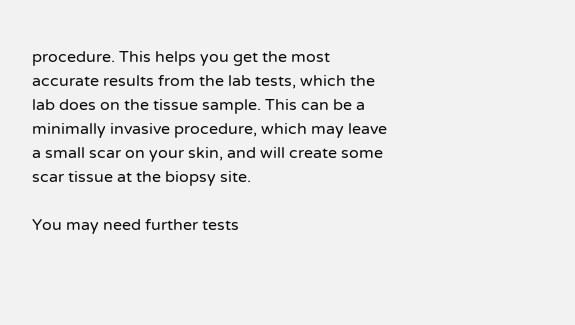procedure. This helps you get the most accurate results from the lab tests, which the lab does on the tissue sample. This can be a minimally invasive procedure, which may leave a small scar on your skin, and will create some scar tissue at the biopsy site.

You may need further tests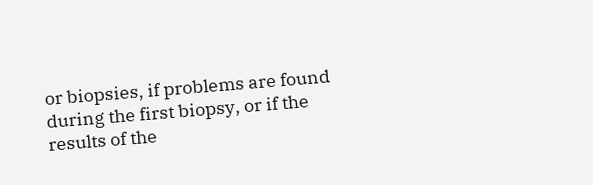or biopsies, if problems are found during the first biopsy, or if the results of the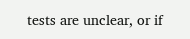tests are unclear, or if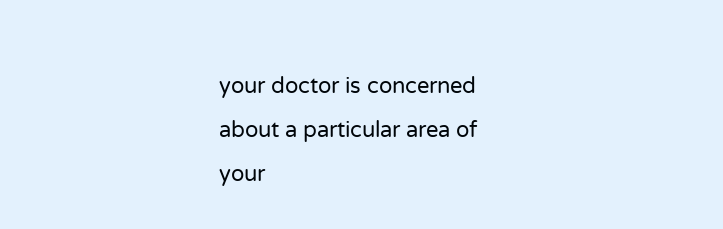your doctor is concerned about a particular area of your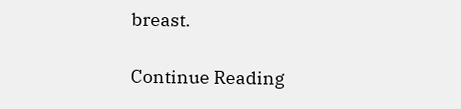breast.

Continue Reading